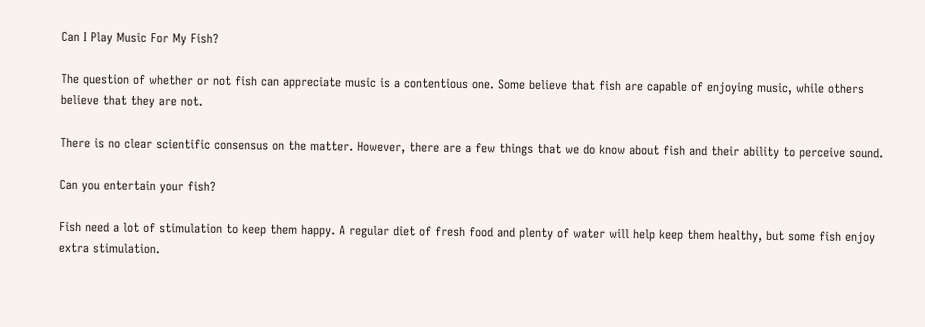Can I Play Music For My Fish?

The question of whether or not fish can appreciate music is a contentious one. Some believe that fish are capable of enjoying music, while others believe that they are not.

There is no clear scientific consensus on the matter. However, there are a few things that we do know about fish and their ability to perceive sound.

Can you entertain your fish?

Fish need a lot of stimulation to keep them happy. A regular diet of fresh food and plenty of water will help keep them healthy, but some fish enjoy extra stimulation.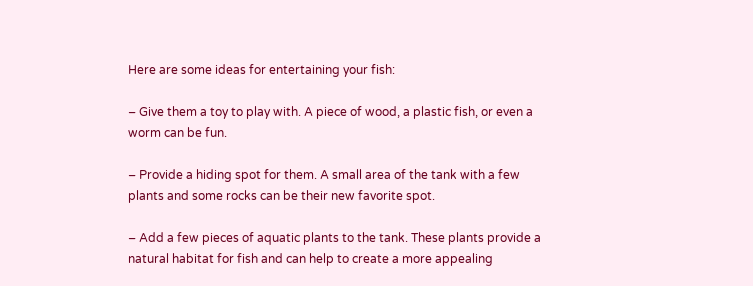Here are some ideas for entertaining your fish:

– Give them a toy to play with. A piece of wood, a plastic fish, or even a worm can be fun.

– Provide a hiding spot for them. A small area of the tank with a few plants and some rocks can be their new favorite spot.

– Add a few pieces of aquatic plants to the tank. These plants provide a natural habitat for fish and can help to create a more appealing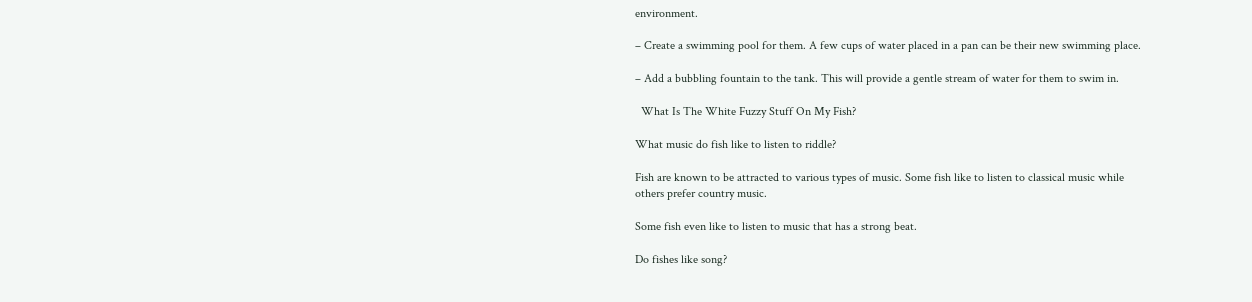environment.

– Create a swimming pool for them. A few cups of water placed in a pan can be their new swimming place.

– Add a bubbling fountain to the tank. This will provide a gentle stream of water for them to swim in.

  What Is The White Fuzzy Stuff On My Fish?

What music do fish like to listen to riddle?

Fish are known to be attracted to various types of music. Some fish like to listen to classical music while others prefer country music.

Some fish even like to listen to music that has a strong beat.

Do fishes like song?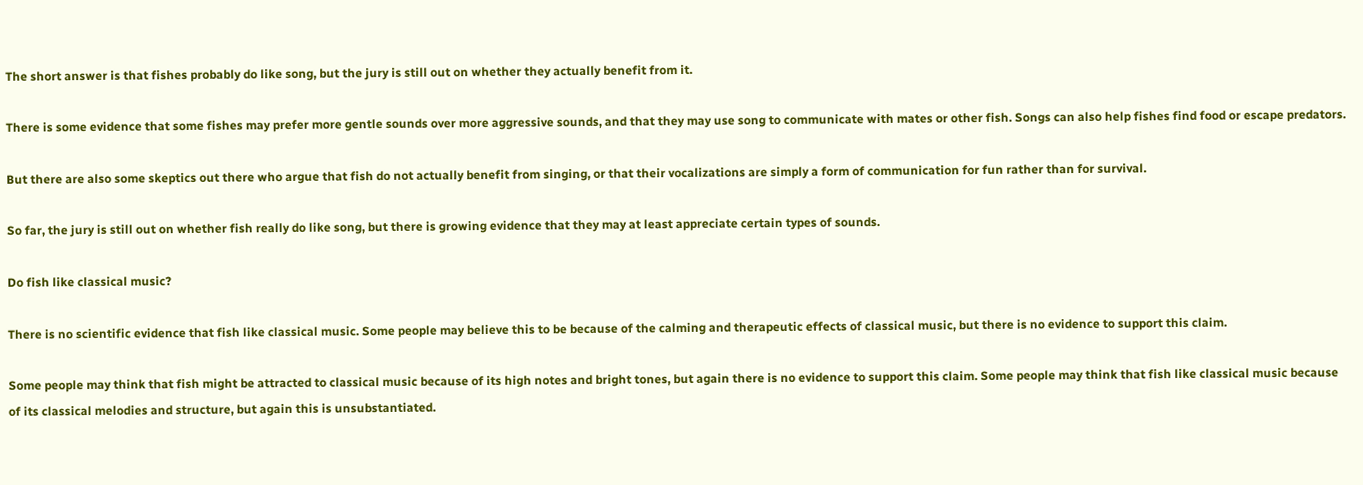The short answer is that fishes probably do like song, but the jury is still out on whether they actually benefit from it.

There is some evidence that some fishes may prefer more gentle sounds over more aggressive sounds, and that they may use song to communicate with mates or other fish. Songs can also help fishes find food or escape predators.

But there are also some skeptics out there who argue that fish do not actually benefit from singing, or that their vocalizations are simply a form of communication for fun rather than for survival.

So far, the jury is still out on whether fish really do like song, but there is growing evidence that they may at least appreciate certain types of sounds.

Do fish like classical music?

There is no scientific evidence that fish like classical music. Some people may believe this to be because of the calming and therapeutic effects of classical music, but there is no evidence to support this claim.

Some people may think that fish might be attracted to classical music because of its high notes and bright tones, but again there is no evidence to support this claim. Some people may think that fish like classical music because of its classical melodies and structure, but again this is unsubstantiated.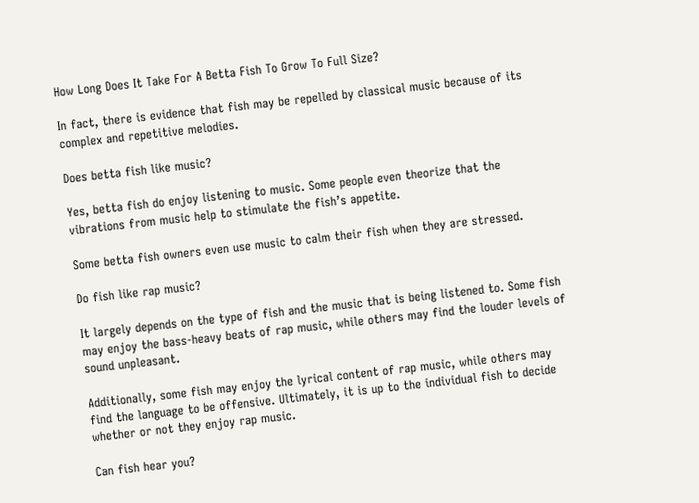How Long Does It Take For A Betta Fish To Grow To Full Size?

In fact, there is evidence that fish may be repelled by classical music because of its complex and repetitive melodies.

Does betta fish like music?

Yes, betta fish do enjoy listening to music. Some people even theorize that the vibrations from music help to stimulate the fish’s appetite.

Some betta fish owners even use music to calm their fish when they are stressed.

Do fish like rap music?

It largely depends on the type of fish and the music that is being listened to. Some fish may enjoy the bass-heavy beats of rap music, while others may find the louder levels of sound unpleasant.

Additionally, some fish may enjoy the lyrical content of rap music, while others may find the language to be offensive. Ultimately, it is up to the individual fish to decide whether or not they enjoy rap music.

Can fish hear you?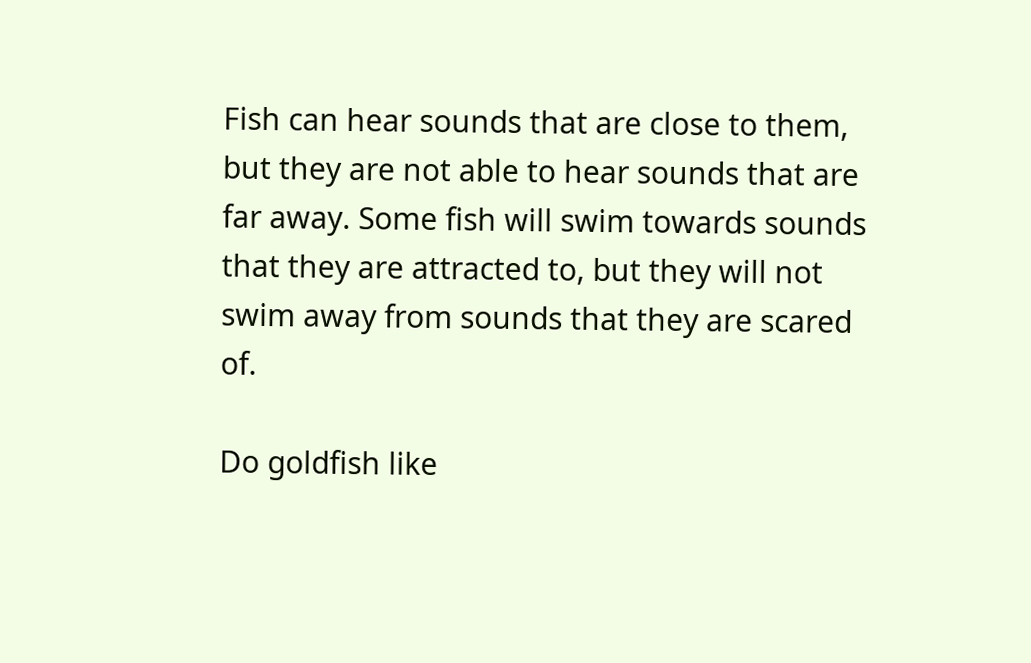Fish can hear sounds that are close to them, but they are not able to hear sounds that are far away. Some fish will swim towards sounds that they are attracted to, but they will not swim away from sounds that they are scared of.

Do goldfish like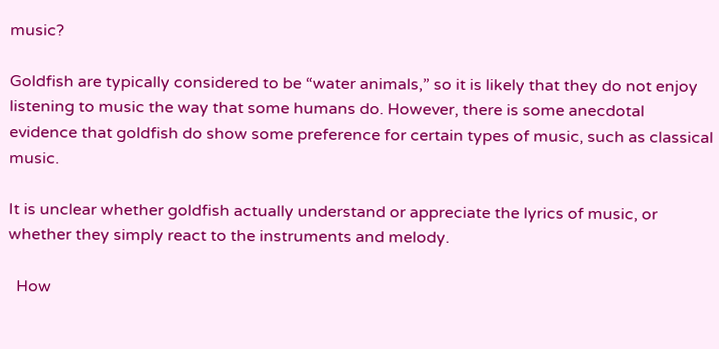music?

Goldfish are typically considered to be “water animals,” so it is likely that they do not enjoy listening to music the way that some humans do. However, there is some anecdotal evidence that goldfish do show some preference for certain types of music, such as classical music.

It is unclear whether goldfish actually understand or appreciate the lyrics of music, or whether they simply react to the instruments and melody.

  How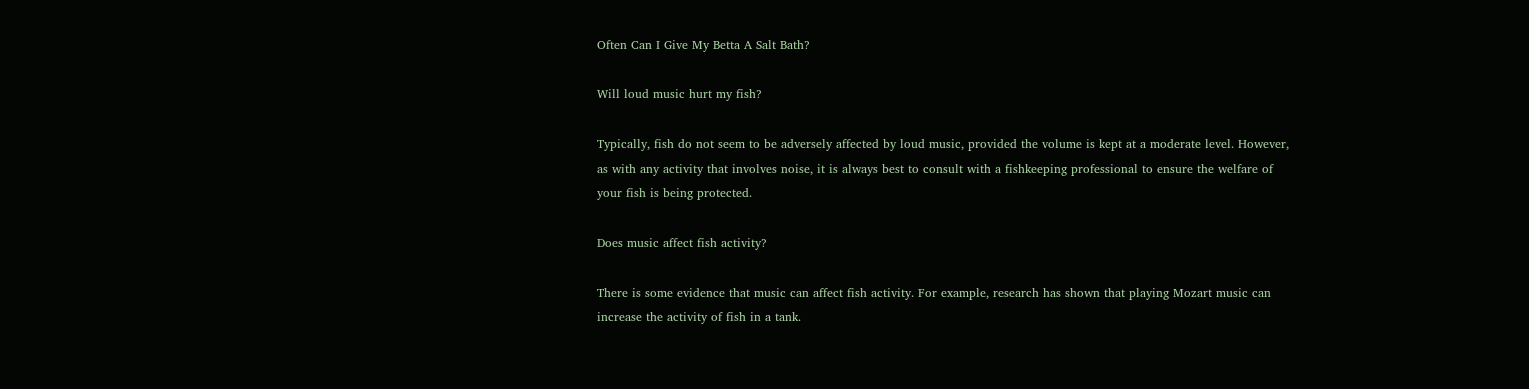Often Can I Give My Betta A Salt Bath?

Will loud music hurt my fish?

Typically, fish do not seem to be adversely affected by loud music, provided the volume is kept at a moderate level. However, as with any activity that involves noise, it is always best to consult with a fishkeeping professional to ensure the welfare of your fish is being protected.

Does music affect fish activity?

There is some evidence that music can affect fish activity. For example, research has shown that playing Mozart music can increase the activity of fish in a tank.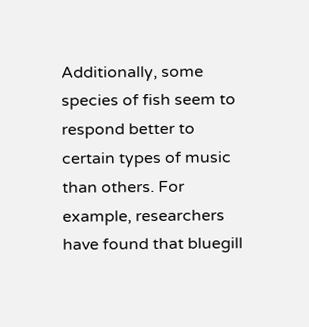Additionally, some species of fish seem to respond better to certain types of music than others. For example, researchers have found that bluegill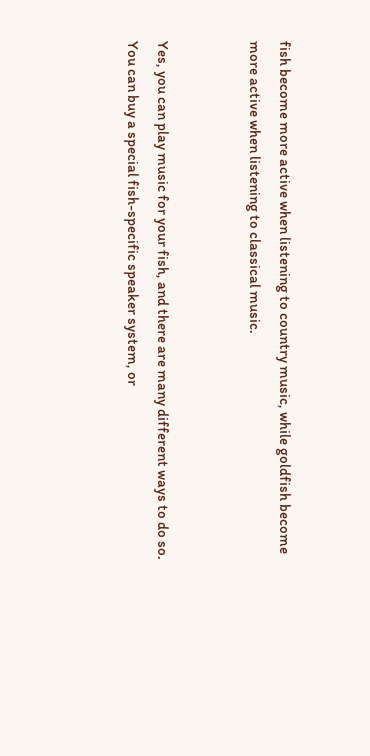fish become more active when listening to country music, while goldfish become more active when listening to classical music.


Yes, you can play music for your fish, and there are many different ways to do so. You can buy a special fish-specific speaker system, or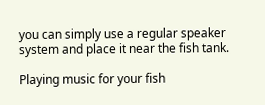you can simply use a regular speaker system and place it near the fish tank.

Playing music for your fish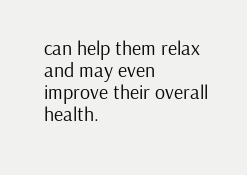can help them relax and may even improve their overall health.